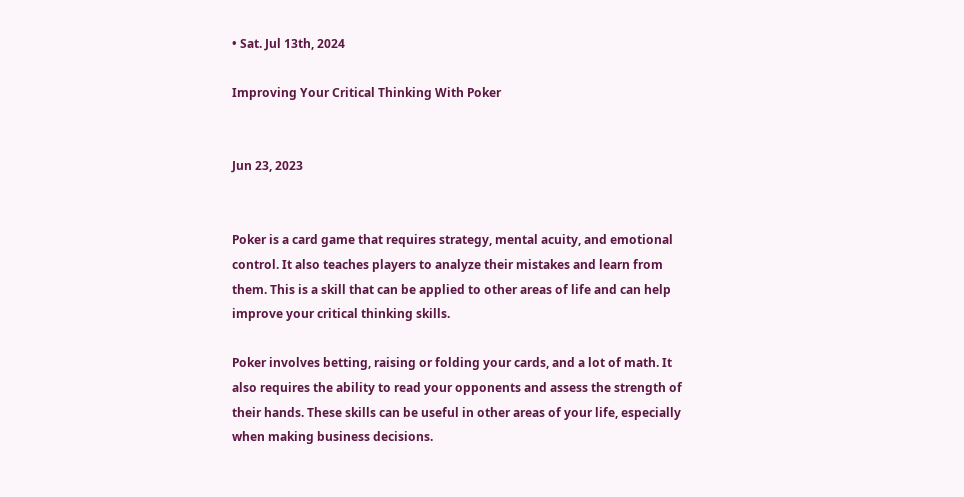• Sat. Jul 13th, 2024

Improving Your Critical Thinking With Poker


Jun 23, 2023


Poker is a card game that requires strategy, mental acuity, and emotional control. It also teaches players to analyze their mistakes and learn from them. This is a skill that can be applied to other areas of life and can help improve your critical thinking skills.

Poker involves betting, raising or folding your cards, and a lot of math. It also requires the ability to read your opponents and assess the strength of their hands. These skills can be useful in other areas of your life, especially when making business decisions.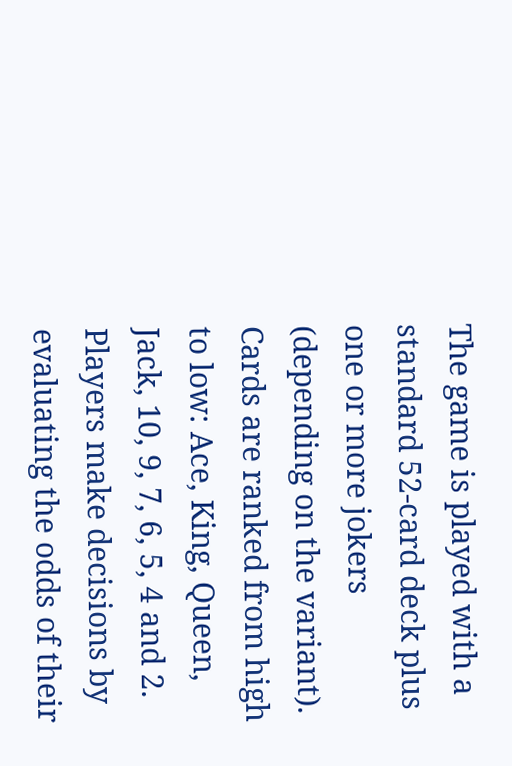The game is played with a standard 52-card deck plus one or more jokers (depending on the variant). Cards are ranked from high to low: Ace, King, Queen, Jack, 10, 9, 7, 6, 5, 4 and 2. Players make decisions by evaluating the odds of their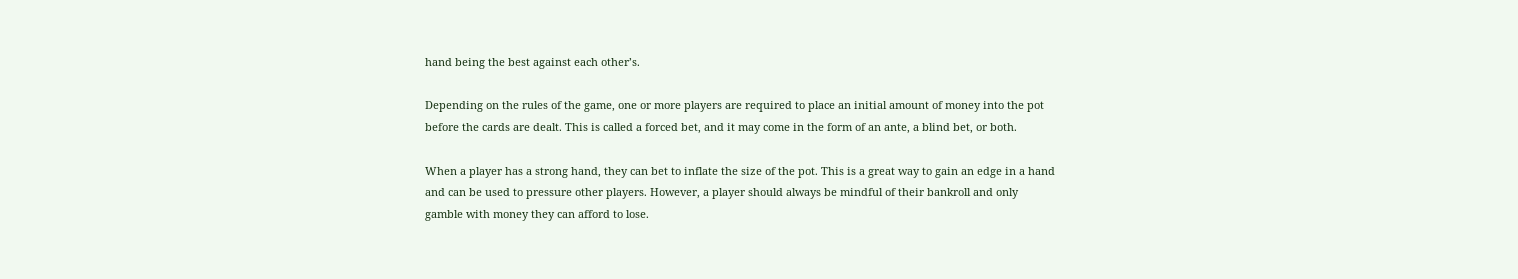hand being the best against each other’s.

Depending on the rules of the game, one or more players are required to place an initial amount of money into the pot before the cards are dealt. This is called a forced bet, and it may come in the form of an ante, a blind bet, or both.

When a player has a strong hand, they can bet to inflate the size of the pot. This is a great way to gain an edge in a hand and can be used to pressure other players. However, a player should always be mindful of their bankroll and only gamble with money they can afford to lose.